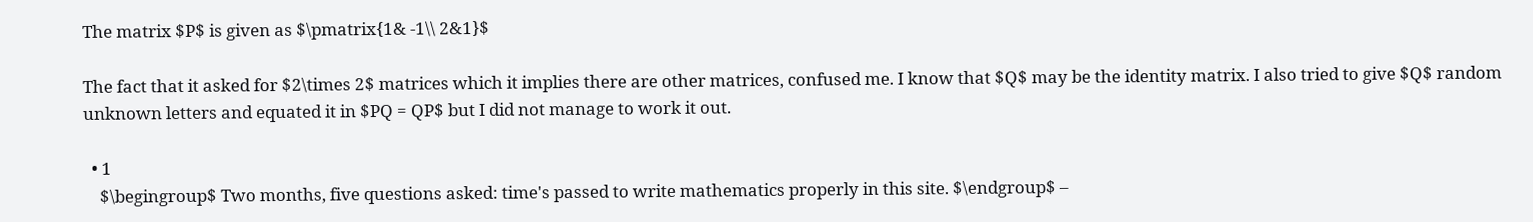The matrix $P$ is given as $\pmatrix{1& -1\\ 2&1}$

The fact that it asked for $2\times 2$ matrices which it implies there are other matrices, confused me. I know that $Q$ may be the identity matrix. I also tried to give $Q$ random unknown letters and equated it in $PQ = QP$ but I did not manage to work it out.

  • 1
    $\begingroup$ Two months, five questions asked: time's passed to write mathematics properly in this site. $\endgroup$ –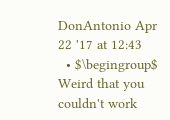DonAntonio Apr 22 '17 at 12:43
  • $\begingroup$ Weird that you couldn't work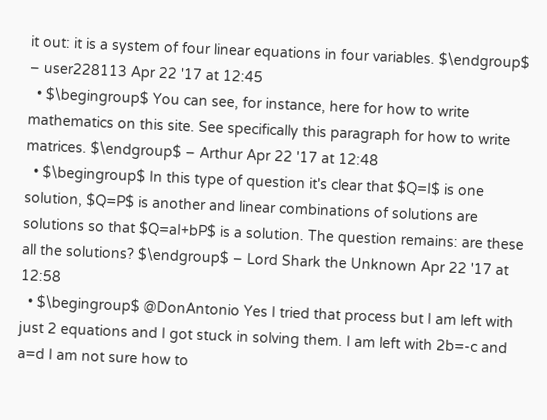it out: it is a system of four linear equations in four variables. $\endgroup$ – user228113 Apr 22 '17 at 12:45
  • $\begingroup$ You can see, for instance, here for how to write mathematics on this site. See specifically this paragraph for how to write matrices. $\endgroup$ – Arthur Apr 22 '17 at 12:48
  • $\begingroup$ In this type of question it's clear that $Q=I$ is one solution, $Q=P$ is another and linear combinations of solutions are solutions so that $Q=aI+bP$ is a solution. The question remains: are these all the solutions? $\endgroup$ – Lord Shark the Unknown Apr 22 '17 at 12:58
  • $\begingroup$ @DonAntonio Yes I tried that process but I am left with just 2 equations and I got stuck in solving them. I am left with 2b=-c and a=d I am not sure how to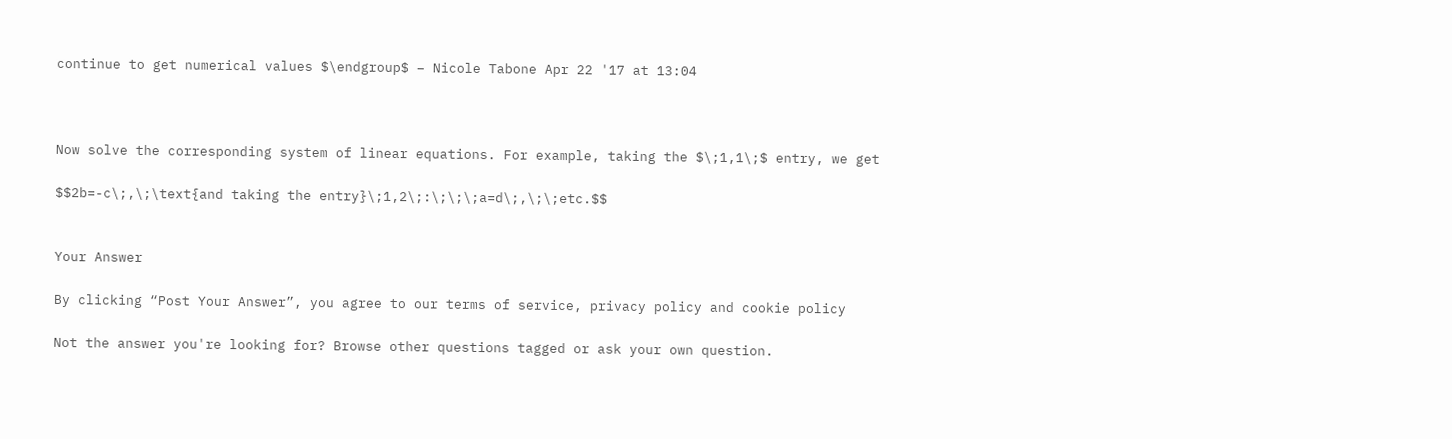continue to get numerical values $\endgroup$ – Nicole Tabone Apr 22 '17 at 13:04



Now solve the corresponding system of linear equations. For example, taking the $\;1,1\;$ entry, we get

$$2b=-c\;,\;\text{and taking the entry}\;1,2\;:\;\;\;a=d\;,\;\;etc.$$


Your Answer

By clicking “Post Your Answer”, you agree to our terms of service, privacy policy and cookie policy

Not the answer you're looking for? Browse other questions tagged or ask your own question.